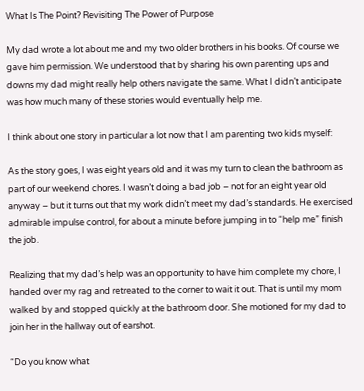What Is The Point? Revisiting The Power of Purpose

My dad wrote a lot about me and my two older brothers in his books. Of course we gave him permission. We understood that by sharing his own parenting ups and downs my dad might really help others navigate the same. What I didn’t anticipate was how much many of these stories would eventually help me.

I think about one story in particular a lot now that I am parenting two kids myself:

As the story goes, I was eight years old and it was my turn to clean the bathroom as part of our weekend chores. I wasn’t doing a bad job – not for an eight year old anyway – but it turns out that my work didn’t meet my dad’s standards. He exercised admirable impulse control, for about a minute before jumping in to “help me” finish the job.

Realizing that my dad’s help was an opportunity to have him complete my chore, I handed over my rag and retreated to the corner to wait it out. That is until my mom walked by and stopped quickly at the bathroom door. She motioned for my dad to join her in the hallway out of earshot.

“Do you know what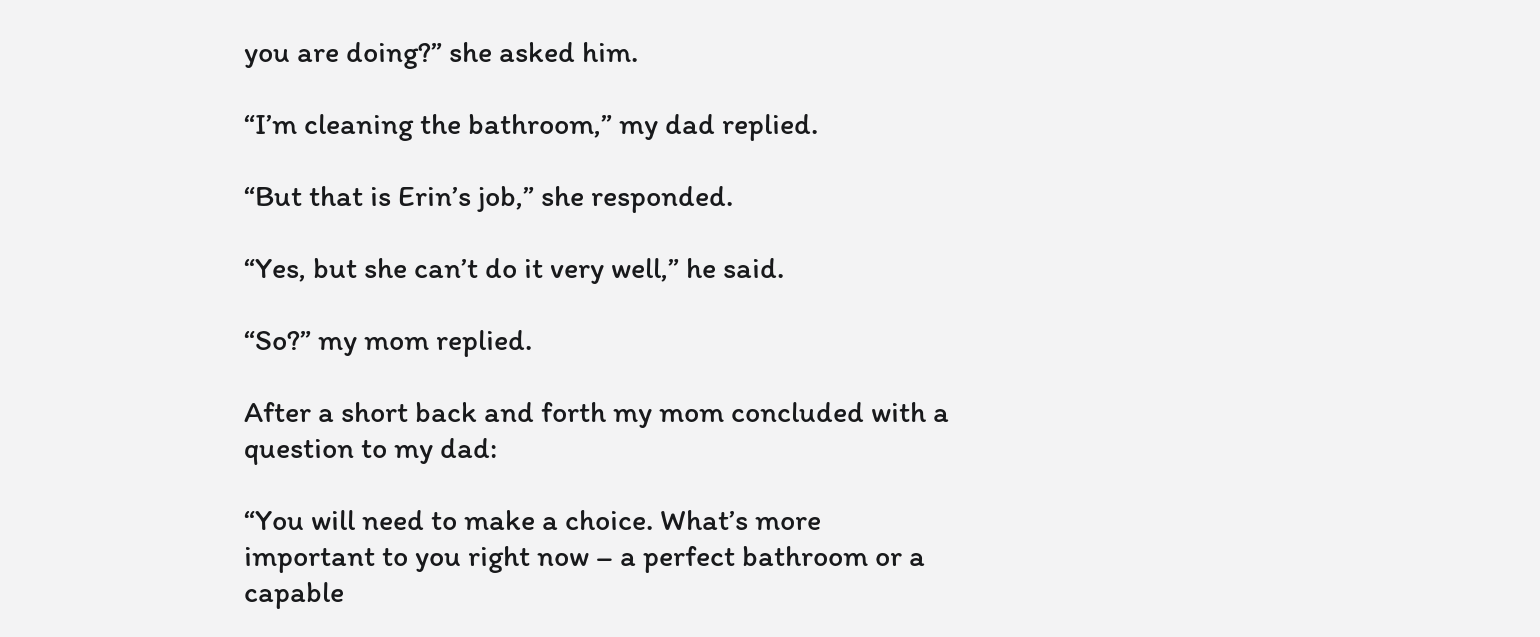you are doing?” she asked him.

“I’m cleaning the bathroom,” my dad replied.

“But that is Erin’s job,” she responded.

“Yes, but she can’t do it very well,” he said.

“So?” my mom replied.

After a short back and forth my mom concluded with a question to my dad:

“You will need to make a choice. What’s more important to you right now – a perfect bathroom or a capable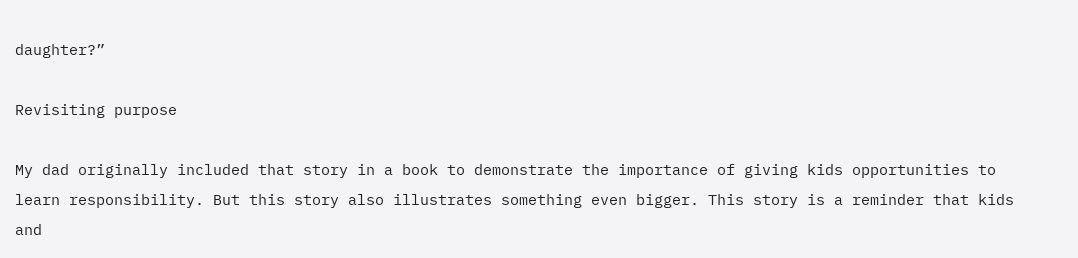daughter?”

Revisiting purpose

My dad originally included that story in a book to demonstrate the importance of giving kids opportunities to learn responsibility. But this story also illustrates something even bigger. This story is a reminder that kids and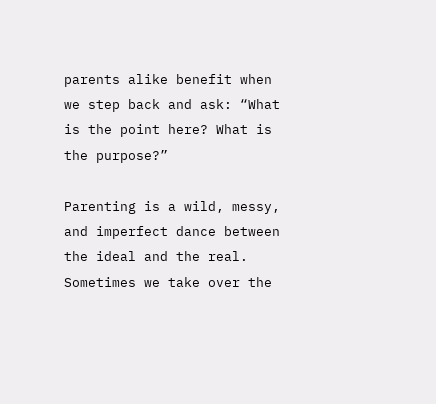parents alike benefit when we step back and ask: “What is the point here? What is the purpose?”

Parenting is a wild, messy, and imperfect dance between the ideal and the real. Sometimes we take over the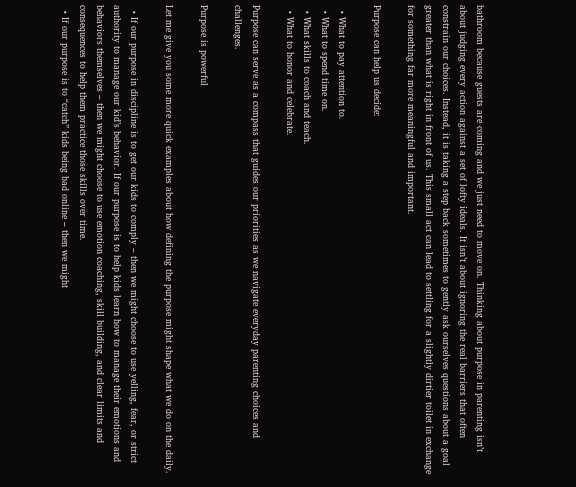bathroom because guests are coming and we just need to move on. Thinking about purpose in parenting isn’t about judging every action against a set of lofty ideals. It isn’t about ignoring the real barriers that often constrain our choices. Instead, it is taking a step back sometimes to gently ask ourselves questions about a goal greater than what is right in front of us. This small act can lead to settling for a slightly dirtier toilet in exchange for something far more meaningful and important.

Purpose can help us decide:

  • What to pay attention to.
  • What to spend time on.
  • What skills to coach and teach.
  • What to honor and celebrate.

Purpose can serve as a compass that guides our priorities as we navigate everyday parenting choices and challenges.

Purpose is powerful

Let me give you some more quick examples about how defining the purpose might shape what we do on the daily.

  • If our purpose in discipline is to get our kids to comply – then we might choose to use yelling, fear, or strict authority to manage our kid’s behavior. If our purpose is to help kids learn how to manage their emotions and behaviors themselves – then we might choose to use emotion coaching, skill building, and clear limits and consequences to help them practice those skills over time.
  • If our purpose is to “catch” kids being bad online – then we might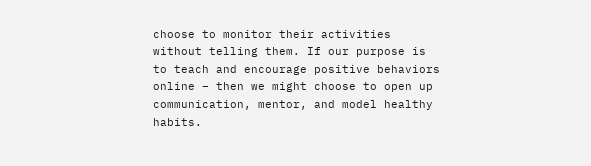choose to monitor their activities without telling them. If our purpose is to teach and encourage positive behaviors online – then we might choose to open up communication, mentor, and model healthy habits.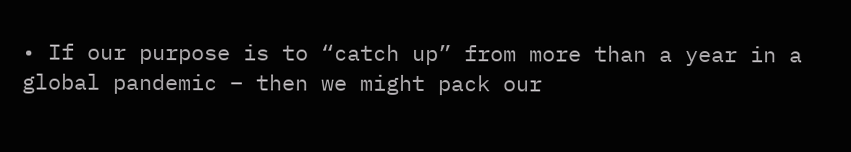• If our purpose is to “catch up” from more than a year in a global pandemic – then we might pack our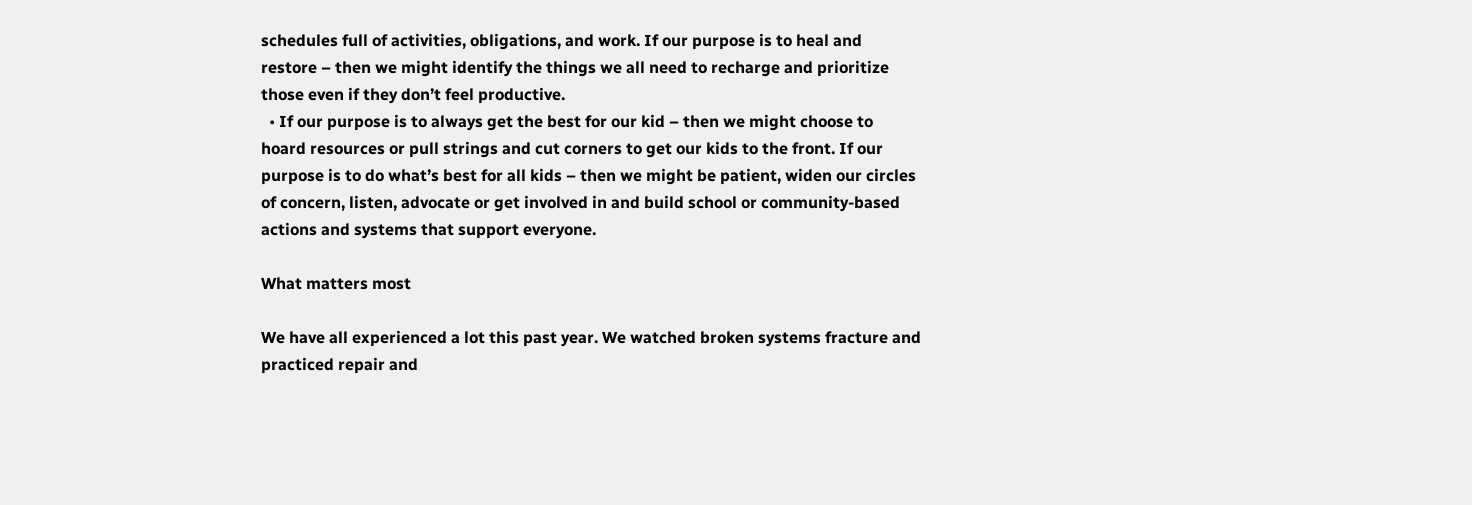schedules full of activities, obligations, and work. If our purpose is to heal and restore – then we might identify the things we all need to recharge and prioritize those even if they don’t feel productive.
  • If our purpose is to always get the best for our kid – then we might choose to hoard resources or pull strings and cut corners to get our kids to the front. If our purpose is to do what’s best for all kids – then we might be patient, widen our circles of concern, listen, advocate or get involved in and build school or community-based actions and systems that support everyone.

What matters most

We have all experienced a lot this past year. We watched broken systems fracture and practiced repair and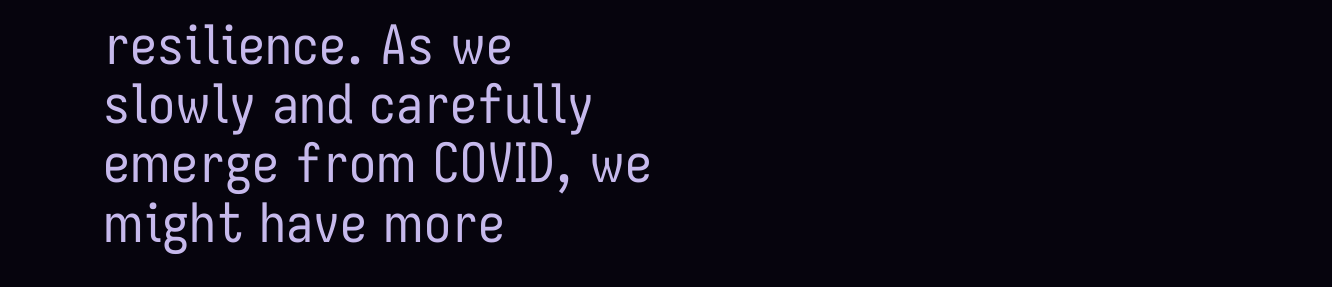resilience. As we slowly and carefully emerge from COVID, we might have more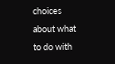choices about what to do with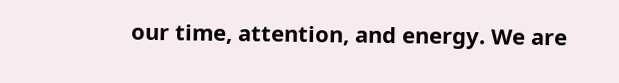our time, attention, and energy. We are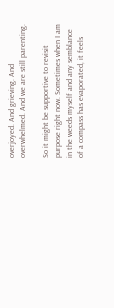overjoyed. And grieving. And overwhelmed. And we are still parenting.

So it might be supportive to revisit purpose right now. Sometimes when I am in the weeds myself and any semblance of a compass has evaporated, it feels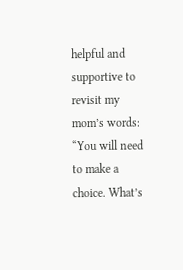helpful and supportive to revisit my mom’s words: “You will need to make a choice. What’s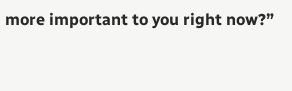more important to you right now?”